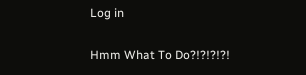Log in

Hmm What To Do?!?!?!?!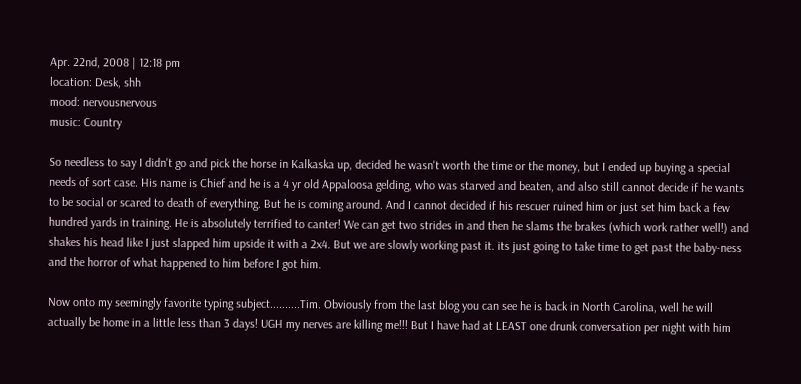Apr. 22nd, 2008 | 12:18 pm
location: Desk, shh
mood: nervousnervous
music: Country

So needless to say I didn't go and pick the horse in Kalkaska up, decided he wasn't worth the time or the money, but I ended up buying a special needs of sort case. His name is Chief and he is a 4 yr old Appaloosa gelding, who was starved and beaten, and also still cannot decide if he wants to be social or scared to death of everything. But he is coming around. And I cannot decided if his rescuer ruined him or just set him back a few hundred yards in training. He is absolutely terrified to canter! We can get two strides in and then he slams the brakes (which work rather well!) and shakes his head like I just slapped him upside it with a 2x4. But we are slowly working past it. its just going to take time to get past the baby-ness and the horror of what happened to him before I got him.

Now onto my seemingly favorite typing subject..........Tim. Obviously from the last blog you can see he is back in North Carolina, well he will actually be home in a little less than 3 days! UGH my nerves are killing me!!! But I have had at LEAST one drunk conversation per night with him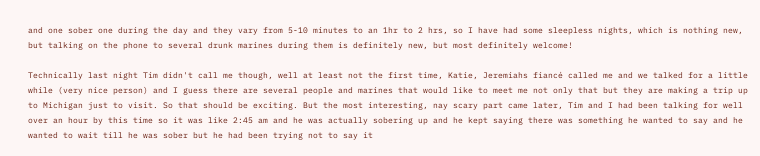and one sober one during the day and they vary from 5-10 minutes to an 1hr to 2 hrs, so I have had some sleepless nights, which is nothing new, but talking on the phone to several drunk marines during them is definitely new, but most definitely welcome!

Technically last night Tim didn't call me though, well at least not the first time, Katie, Jeremiahs fiancé called me and we talked for a little while (very nice person) and I guess there are several people and marines that would like to meet me not only that but they are making a trip up to Michigan just to visit. So that should be exciting. But the most interesting, nay scary part came later, Tim and I had been talking for well over an hour by this time so it was like 2:45 am and he was actually sobering up and he kept saying there was something he wanted to say and he wanted to wait till he was sober but he had been trying not to say it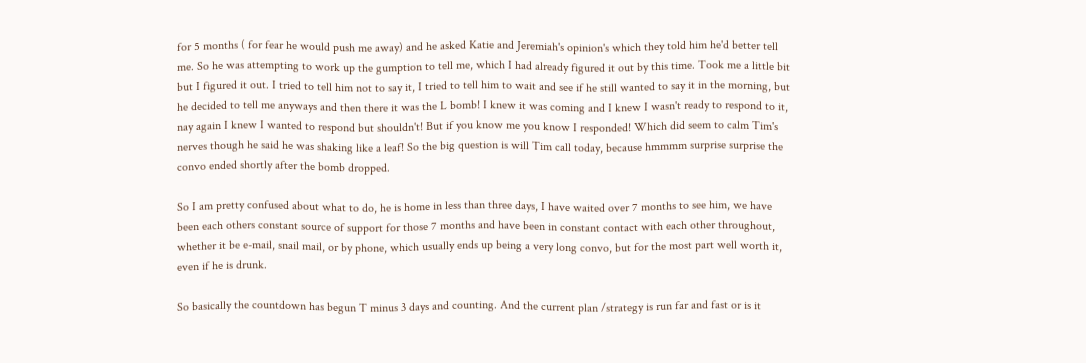for 5 months ( for fear he would push me away) and he asked Katie and Jeremiah's opinion's which they told him he'd better tell me. So he was attempting to work up the gumption to tell me, which I had already figured it out by this time. Took me a little bit but I figured it out. I tried to tell him not to say it, I tried to tell him to wait and see if he still wanted to say it in the morning, but he decided to tell me anyways and then there it was the L bomb! I knew it was coming and I knew I wasn't ready to respond to it, nay again I knew I wanted to respond but shouldn't! But if you know me you know I responded! Which did seem to calm Tim's nerves though he said he was shaking like a leaf! So the big question is will Tim call today, because hmmmm surprise surprise the convo ended shortly after the bomb dropped.

So I am pretty confused about what to do, he is home in less than three days, I have waited over 7 months to see him, we have been each others constant source of support for those 7 months and have been in constant contact with each other throughout, whether it be e-mail, snail mail, or by phone, which usually ends up being a very long convo, but for the most part well worth it, even if he is drunk.

So basically the countdown has begun T minus 3 days and counting. And the current plan /strategy is run far and fast or is it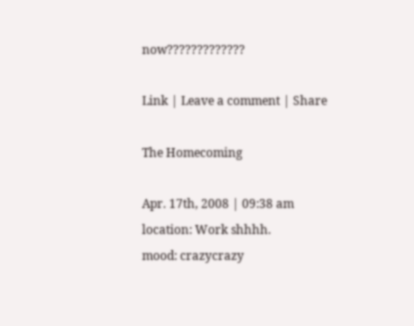now?????????????

Link | Leave a comment | Share

The Homecoming

Apr. 17th, 2008 | 09:38 am
location: Work shhhh.
mood: crazycrazy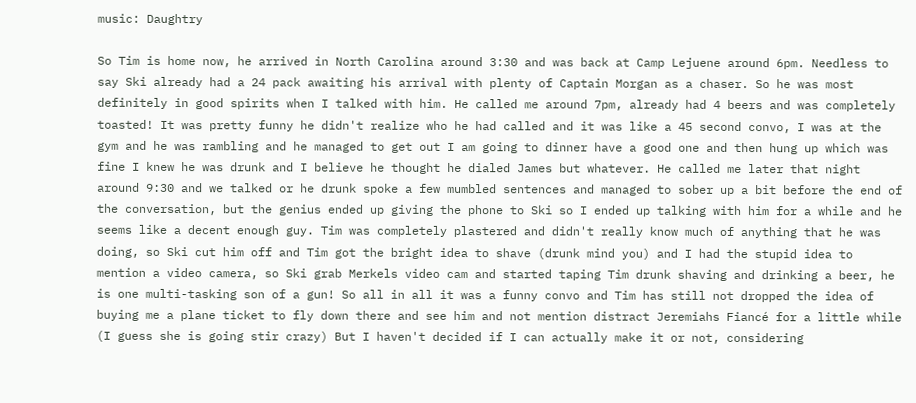music: Daughtry

So Tim is home now, he arrived in North Carolina around 3:30 and was back at Camp Lejuene around 6pm. Needless to say Ski already had a 24 pack awaiting his arrival with plenty of Captain Morgan as a chaser. So he was most definitely in good spirits when I talked with him. He called me around 7pm, already had 4 beers and was completely toasted! It was pretty funny he didn't realize who he had called and it was like a 45 second convo, I was at the gym and he was rambling and he managed to get out I am going to dinner have a good one and then hung up which was fine I knew he was drunk and I believe he thought he dialed James but whatever. He called me later that night around 9:30 and we talked or he drunk spoke a few mumbled sentences and managed to sober up a bit before the end of the conversation, but the genius ended up giving the phone to Ski so I ended up talking with him for a while and he seems like a decent enough guy. Tim was completely plastered and didn't really know much of anything that he was doing, so Ski cut him off and Tim got the bright idea to shave (drunk mind you) and I had the stupid idea to mention a video camera, so Ski grab Merkels video cam and started taping Tim drunk shaving and drinking a beer, he is one multi-tasking son of a gun! So all in all it was a funny convo and Tim has still not dropped the idea of buying me a plane ticket to fly down there and see him and not mention distract Jeremiahs Fiancé for a little while (I guess she is going stir crazy) But I haven't decided if I can actually make it or not, considering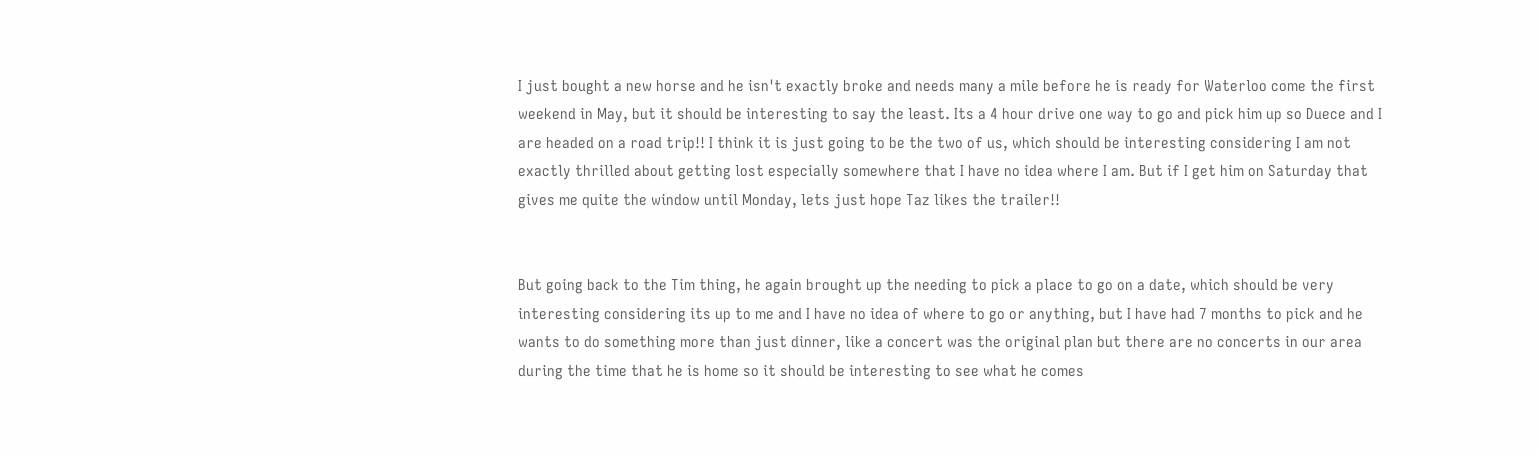I just bought a new horse and he isn't exactly broke and needs many a mile before he is ready for Waterloo come the first weekend in May, but it should be interesting to say the least. Its a 4 hour drive one way to go and pick him up so Duece and I are headed on a road trip!! I think it is just going to be the two of us, which should be interesting considering I am not exactly thrilled about getting lost especially somewhere that I have no idea where I am. But if I get him on Saturday that gives me quite the window until Monday, lets just hope Taz likes the trailer!!


But going back to the Tim thing, he again brought up the needing to pick a place to go on a date, which should be very interesting considering its up to me and I have no idea of where to go or anything, but I have had 7 months to pick and he wants to do something more than just dinner, like a concert was the original plan but there are no concerts in our area during the time that he is home so it should be interesting to see what he comes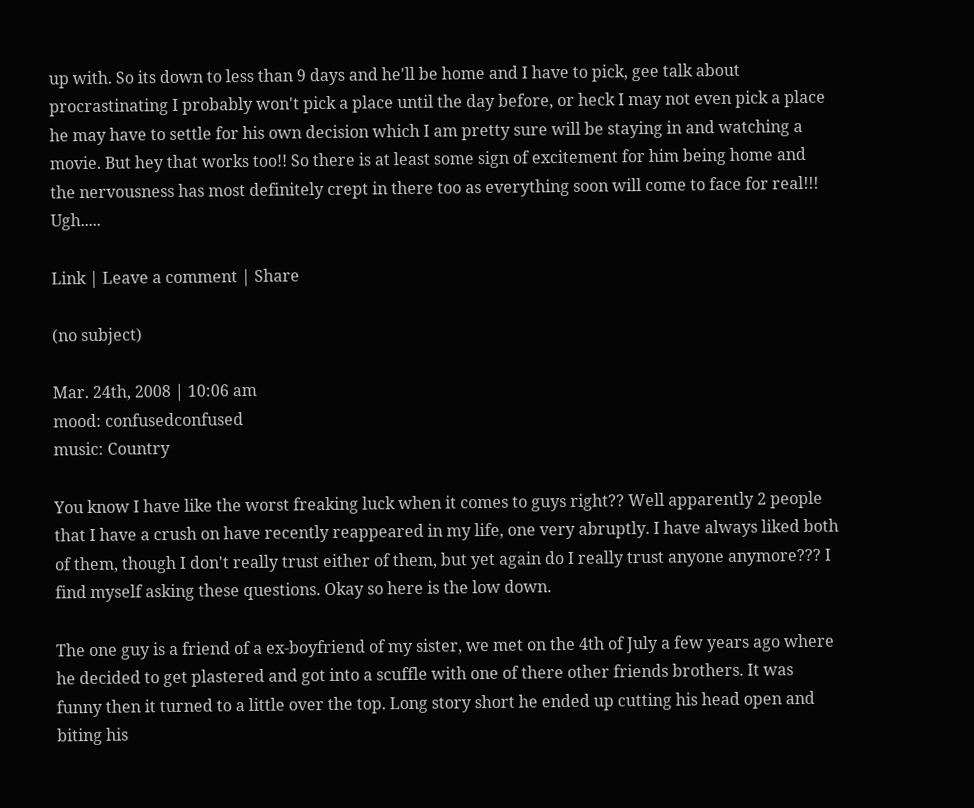up with. So its down to less than 9 days and he'll be home and I have to pick, gee talk about procrastinating I probably won't pick a place until the day before, or heck I may not even pick a place he may have to settle for his own decision which I am pretty sure will be staying in and watching a movie. But hey that works too!! So there is at least some sign of excitement for him being home and the nervousness has most definitely crept in there too as everything soon will come to face for real!!! Ugh.....

Link | Leave a comment | Share

(no subject)

Mar. 24th, 2008 | 10:06 am
mood: confusedconfused
music: Country

You know I have like the worst freaking luck when it comes to guys right?? Well apparently 2 people that I have a crush on have recently reappeared in my life, one very abruptly. I have always liked both of them, though I don't really trust either of them, but yet again do I really trust anyone anymore??? I find myself asking these questions. Okay so here is the low down.

The one guy is a friend of a ex-boyfriend of my sister, we met on the 4th of July a few years ago where he decided to get plastered and got into a scuffle with one of there other friends brothers. It was funny then it turned to a little over the top. Long story short he ended up cutting his head open and biting his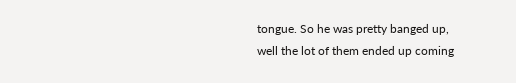tongue. So he was pretty banged up, well the lot of them ended up coming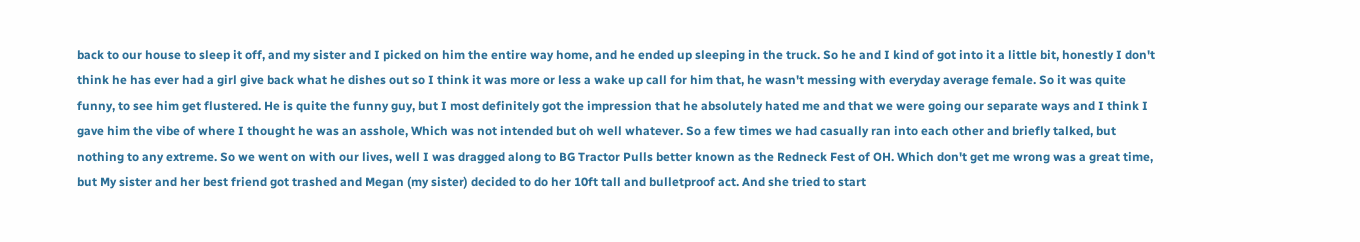back to our house to sleep it off, and my sister and I picked on him the entire way home, and he ended up sleeping in the truck. So he and I kind of got into it a little bit, honestly I don't think he has ever had a girl give back what he dishes out so I think it was more or less a wake up call for him that, he wasn't messing with everyday average female. So it was quite funny, to see him get flustered. He is quite the funny guy, but I most definitely got the impression that he absolutely hated me and that we were going our separate ways and I think I gave him the vibe of where I thought he was an asshole, Which was not intended but oh well whatever. So a few times we had casually ran into each other and briefly talked, but nothing to any extreme. So we went on with our lives, well I was dragged along to BG Tractor Pulls better known as the Redneck Fest of OH. Which don't get me wrong was a great time, but My sister and her best friend got trashed and Megan (my sister) decided to do her 10ft tall and bulletproof act. And she tried to start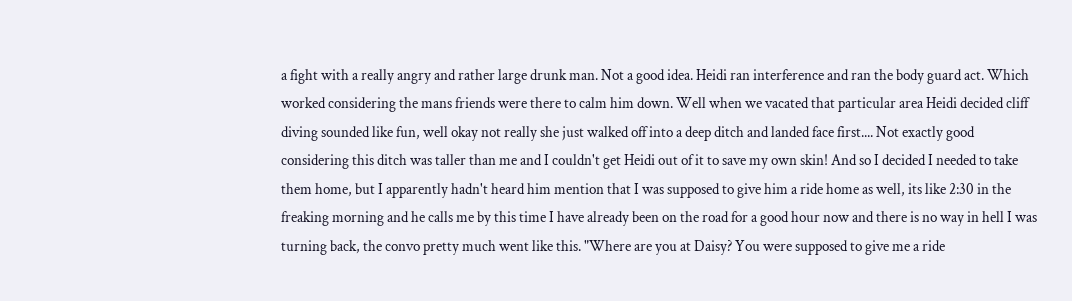a fight with a really angry and rather large drunk man. Not a good idea. Heidi ran interference and ran the body guard act. Which worked considering the mans friends were there to calm him down. Well when we vacated that particular area Heidi decided cliff diving sounded like fun, well okay not really she just walked off into a deep ditch and landed face first.... Not exactly good considering this ditch was taller than me and I couldn't get Heidi out of it to save my own skin! And so I decided I needed to take them home, but I apparently hadn't heard him mention that I was supposed to give him a ride home as well, its like 2:30 in the freaking morning and he calls me by this time I have already been on the road for a good hour now and there is no way in hell I was turning back, the convo pretty much went like this. "Where are you at Daisy? You were supposed to give me a ride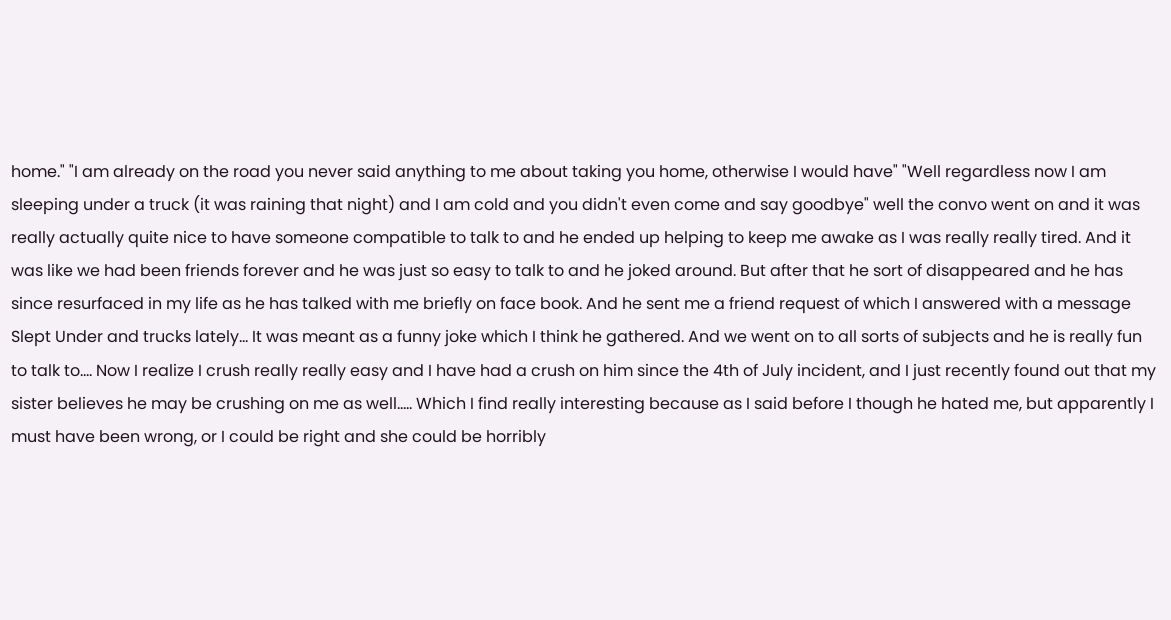home." "I am already on the road you never said anything to me about taking you home, otherwise I would have" "Well regardless now I am sleeping under a truck (it was raining that night) and I am cold and you didn't even come and say goodbye" well the convo went on and it was really actually quite nice to have someone compatible to talk to and he ended up helping to keep me awake as I was really really tired. And it was like we had been friends forever and he was just so easy to talk to and he joked around. But after that he sort of disappeared and he has since resurfaced in my life as he has talked with me briefly on face book. And he sent me a friend request of which I answered with a message Slept Under and trucks lately... It was meant as a funny joke which I think he gathered. And we went on to all sorts of subjects and he is really fun to talk to.... Now I realize I crush really really easy and I have had a crush on him since the 4th of July incident, and I just recently found out that my sister believes he may be crushing on me as well..... Which I find really interesting because as I said before I though he hated me, but apparently I must have been wrong, or I could be right and she could be horribly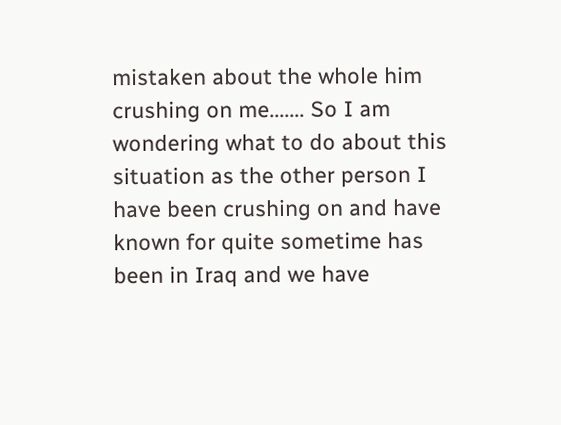mistaken about the whole him crushing on me....... So I am wondering what to do about this situation as the other person I have been crushing on and have known for quite sometime has been in Iraq and we have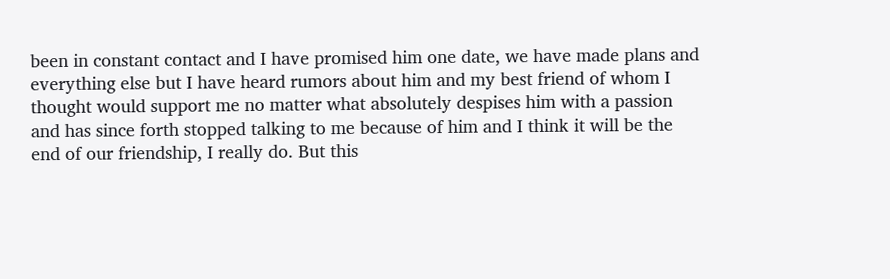been in constant contact and I have promised him one date, we have made plans and everything else but I have heard rumors about him and my best friend of whom I thought would support me no matter what absolutely despises him with a passion and has since forth stopped talking to me because of him and I think it will be the end of our friendship, I really do. But this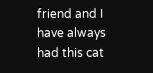friend and I have always had this cat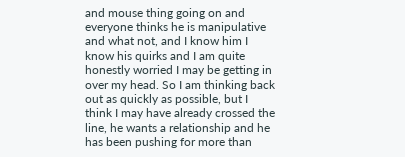and mouse thing going on and everyone thinks he is manipulative and what not, and I know him I know his quirks and I am quite honestly worried I may be getting in over my head. So I am thinking back out as quickly as possible, but I think I may have already crossed the line, he wants a relationship and he has been pushing for more than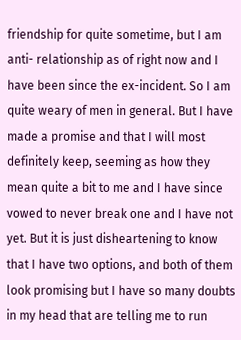friendship for quite sometime, but I am anti- relationship as of right now and I have been since the ex-incident. So I am quite weary of men in general. But I have made a promise and that I will most definitely keep, seeming as how they mean quite a bit to me and I have since vowed to never break one and I have not yet. But it is just disheartening to know that I have two options, and both of them look promising but I have so many doubts in my head that are telling me to run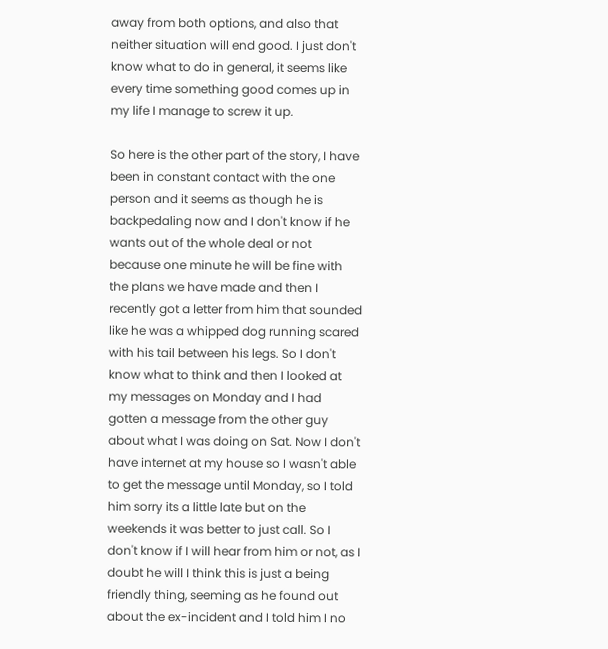away from both options, and also that neither situation will end good. I just don't know what to do in general, it seems like every time something good comes up in my life I manage to screw it up.

So here is the other part of the story, I have been in constant contact with the one person and it seems as though he is backpedaling now and I don't know if he wants out of the whole deal or not because one minute he will be fine with the plans we have made and then I recently got a letter from him that sounded like he was a whipped dog running scared with his tail between his legs. So I don't know what to think and then I looked at my messages on Monday and I had gotten a message from the other guy about what I was doing on Sat. Now I don't have internet at my house so I wasn't able to get the message until Monday, so I told him sorry its a little late but on the weekends it was better to just call. So I don't know if I will hear from him or not, as I doubt he will I think this is just a being friendly thing, seeming as he found out about the ex-incident and I told him I no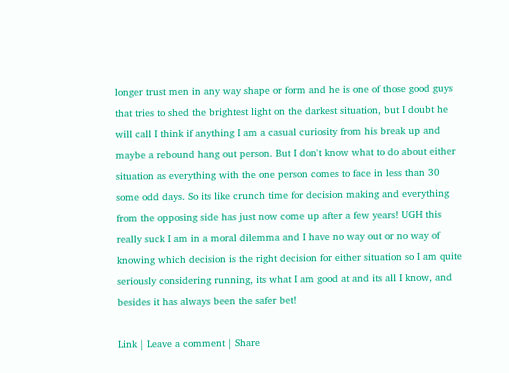longer trust men in any way shape or form and he is one of those good guys that tries to shed the brightest light on the darkest situation, but I doubt he will call I think if anything I am a casual curiosity from his break up and maybe a rebound hang out person. But I don't know what to do about either situation as everything with the one person comes to face in less than 30 some odd days. So its like crunch time for decision making and everything from the opposing side has just now come up after a few years! UGH this really suck I am in a moral dilemma and I have no way out or no way of knowing which decision is the right decision for either situation so I am quite seriously considering running, its what I am good at and its all I know, and besides it has always been the safer bet!

Link | Leave a comment | Share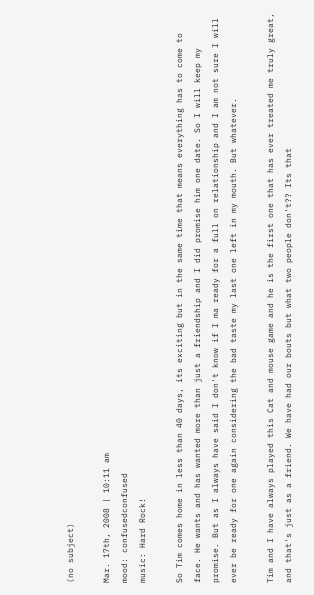(no subject)

Mar. 17th, 2008 | 10:11 am
mood: confusedconfused
music: Hard Rock!

So Tim comes home in less than 40 days, its exciting but in the same time that means everything has to come to face. He wants and has wanted more than just a friendship and I did promise him one date. So I will keep my promise. But as I always have said I don't know if I ma ready for a full on relationship and I am not sure I will ever be ready for one again considering the bad taste my last one left in my mouth. But whatever.

Tim and I have always played this Cat and mouse game and he is the first one that has ever treated me truly great, and that's just as a friend. We have had our bouts but what two people don't?? Its that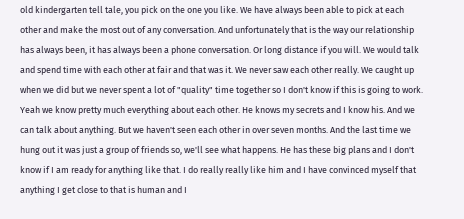old kindergarten tell tale, you pick on the one you like. We have always been able to pick at each other and make the most out of any conversation. And unfortunately that is the way our relationship has always been, it has always been a phone conversation. Or long distance if you will. We would talk and spend time with each other at fair and that was it. We never saw each other really. We caught up when we did but we never spent a lot of "quality" time together so I don't know if this is going to work. Yeah we know pretty much everything about each other. He knows my secrets and I know his. And we can talk about anything. But we haven't seen each other in over seven months. And the last time we hung out it was just a group of friends so, we'll see what happens. He has these big plans and I don't know if I am ready for anything like that. I do really really like him and I have convinced myself that anything I get close to that is human and I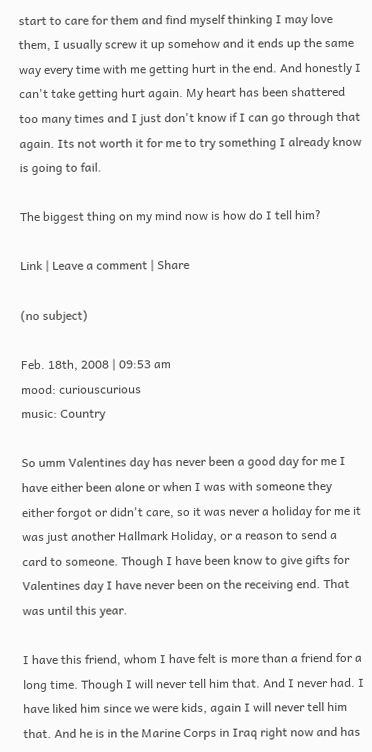start to care for them and find myself thinking I may love them, I usually screw it up somehow and it ends up the same way every time with me getting hurt in the end. And honestly I can't take getting hurt again. My heart has been shattered too many times and I just don't know if I can go through that again. Its not worth it for me to try something I already know is going to fail.

The biggest thing on my mind now is how do I tell him?

Link | Leave a comment | Share

(no subject)

Feb. 18th, 2008 | 09:53 am
mood: curiouscurious
music: Country

So umm Valentines day has never been a good day for me I have either been alone or when I was with someone they either forgot or didn't care, so it was never a holiday for me it was just another Hallmark Holiday, or a reason to send a card to someone. Though I have been know to give gifts for Valentines day I have never been on the receiving end. That was until this year.

I have this friend, whom I have felt is more than a friend for a long time. Though I will never tell him that. And I never had. I have liked him since we were kids, again I will never tell him that. And he is in the Marine Corps in Iraq right now and has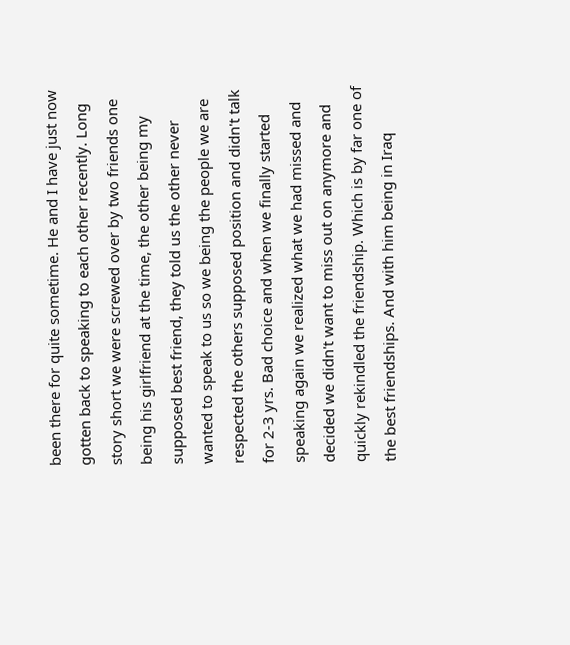been there for quite sometime. He and I have just now gotten back to speaking to each other recently. Long story short we were screwed over by two friends one being his girlfriend at the time, the other being my supposed best friend, they told us the other never wanted to speak to us so we being the people we are respected the others supposed position and didn't talk for 2-3 yrs. Bad choice and when we finally started speaking again we realized what we had missed and decided we didn't want to miss out on anymore and quickly rekindled the friendship. Which is by far one of the best friendships. And with him being in Iraq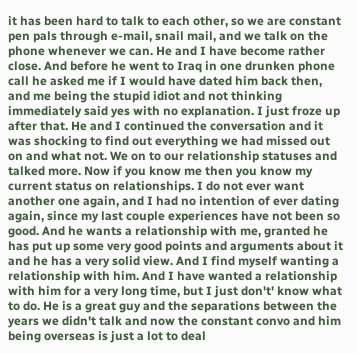it has been hard to talk to each other, so we are constant pen pals through e-mail, snail mail, and we talk on the phone whenever we can. He and I have become rather close. And before he went to Iraq in one drunken phone call he asked me if I would have dated him back then, and me being the stupid idiot and not thinking immediately said yes with no explanation. I just froze up after that. He and I continued the conversation and it was shocking to find out everything we had missed out on and what not. We on to our relationship statuses and talked more. Now if you know me then you know my current status on relationships. I do not ever want another one again, and I had no intention of ever dating again, since my last couple experiences have not been so good. And he wants a relationship with me, granted he has put up some very good points and arguments about it and he has a very solid view. And I find myself wanting a relationship with him. And I have wanted a relationship with him for a very long time, but I just don't' know what to do. He is a great guy and the separations between the years we didn't talk and now the constant convo and him being overseas is just a lot to deal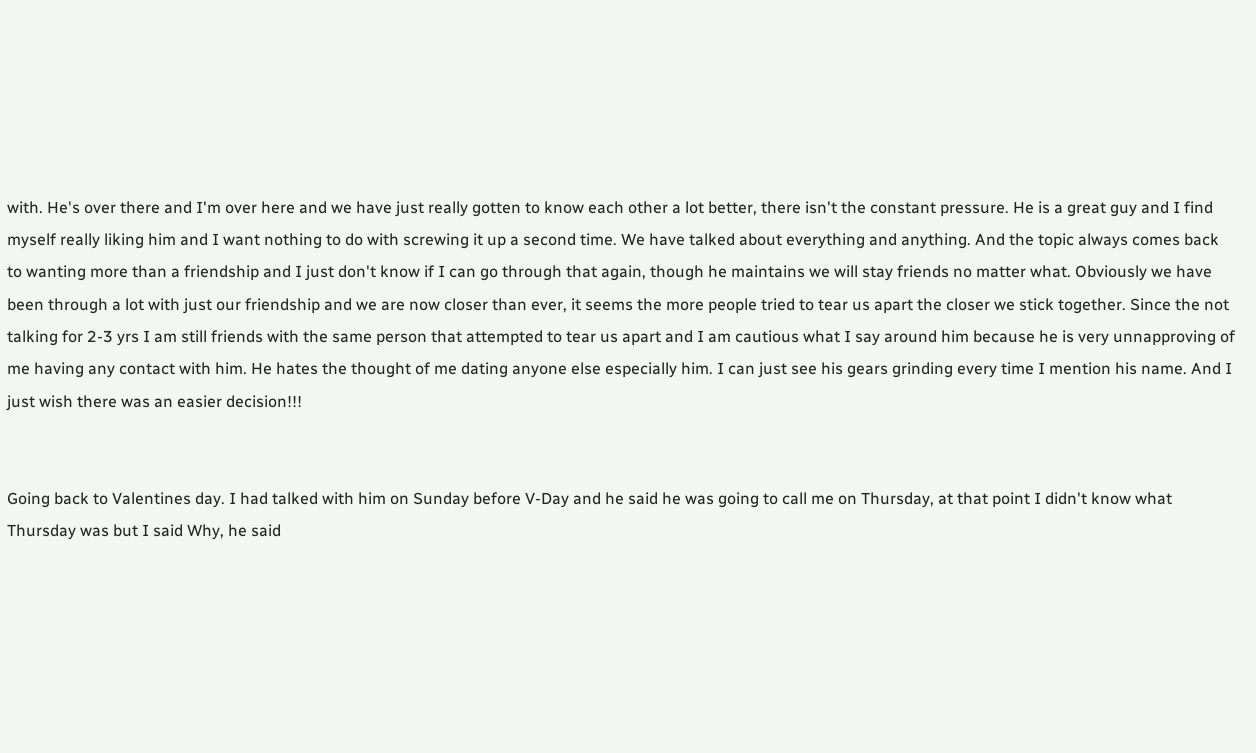with. He's over there and I'm over here and we have just really gotten to know each other a lot better, there isn't the constant pressure. He is a great guy and I find myself really liking him and I want nothing to do with screwing it up a second time. We have talked about everything and anything. And the topic always comes back to wanting more than a friendship and I just don't know if I can go through that again, though he maintains we will stay friends no matter what. Obviously we have been through a lot with just our friendship and we are now closer than ever, it seems the more people tried to tear us apart the closer we stick together. Since the not talking for 2-3 yrs I am still friends with the same person that attempted to tear us apart and I am cautious what I say around him because he is very unnapproving of me having any contact with him. He hates the thought of me dating anyone else especially him. I can just see his gears grinding every time I mention his name. And I just wish there was an easier decision!!!


Going back to Valentines day. I had talked with him on Sunday before V-Day and he said he was going to call me on Thursday, at that point I didn't know what Thursday was but I said Why, he said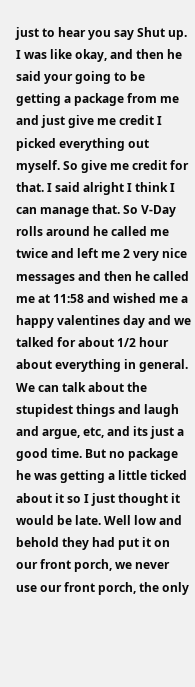just to hear you say Shut up. I was like okay, and then he said your going to be getting a package from me and just give me credit I picked everything out myself. So give me credit for that. I said alright I think I can manage that. So V-Day rolls around he called me twice and left me 2 very nice messages and then he called me at 11:58 and wished me a happy valentines day and we talked for about 1/2 hour about everything in general. We can talk about the stupidest things and laugh and argue, etc, and its just a good time. But no package he was getting a little ticked about it so I just thought it would be late. Well low and behold they had put it on our front porch, we never use our front porch, the only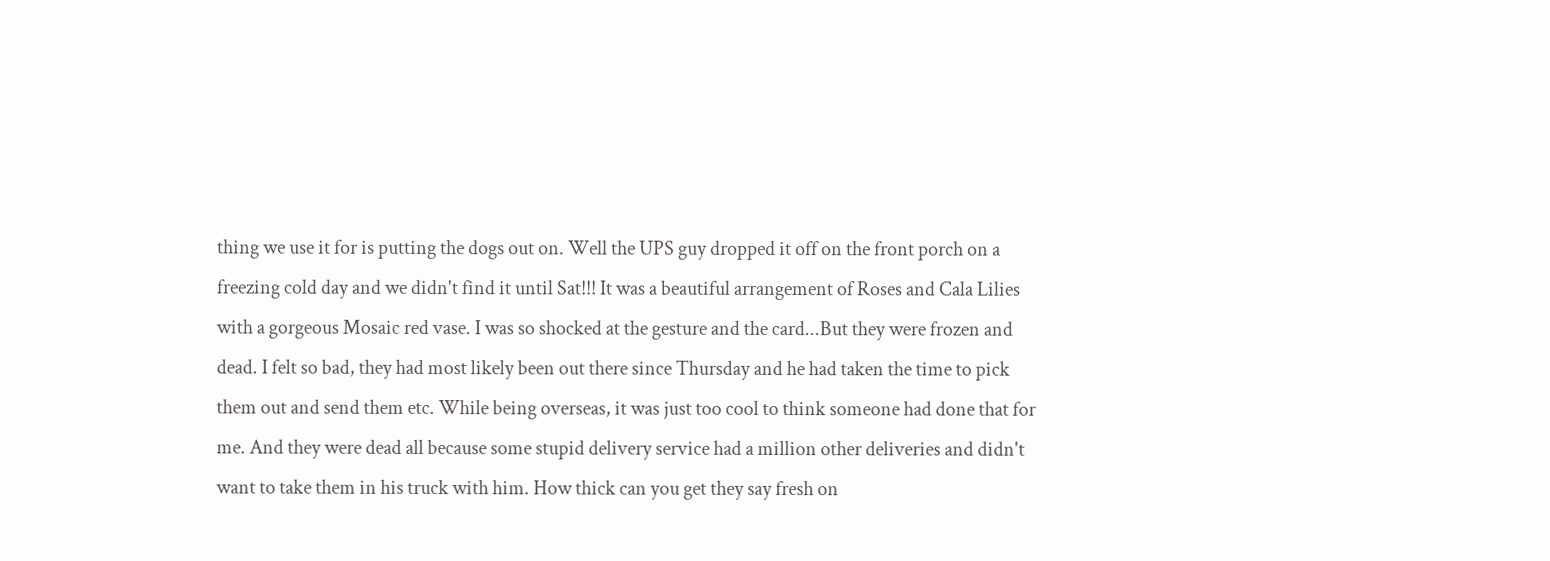thing we use it for is putting the dogs out on. Well the UPS guy dropped it off on the front porch on a freezing cold day and we didn't find it until Sat!!! It was a beautiful arrangement of Roses and Cala Lilies with a gorgeous Mosaic red vase. I was so shocked at the gesture and the card...But they were frozen and dead. I felt so bad, they had most likely been out there since Thursday and he had taken the time to pick them out and send them etc. While being overseas, it was just too cool to think someone had done that for me. And they were dead all because some stupid delivery service had a million other deliveries and didn't want to take them in his truck with him. How thick can you get they say fresh on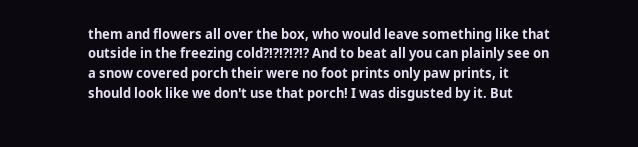them and flowers all over the box, who would leave something like that outside in the freezing cold?!?!?!?!? And to beat all you can plainly see on a snow covered porch their were no foot prints only paw prints, it should look like we don't use that porch! I was disgusted by it. But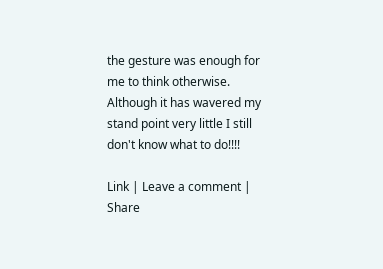the gesture was enough for me to think otherwise. Although it has wavered my stand point very little I still don't know what to do!!!!

Link | Leave a comment | Share